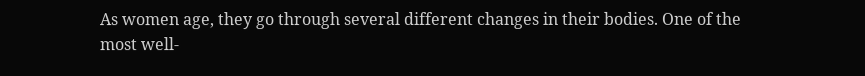As women age, they go through several different changes in their bodies. One of the most well-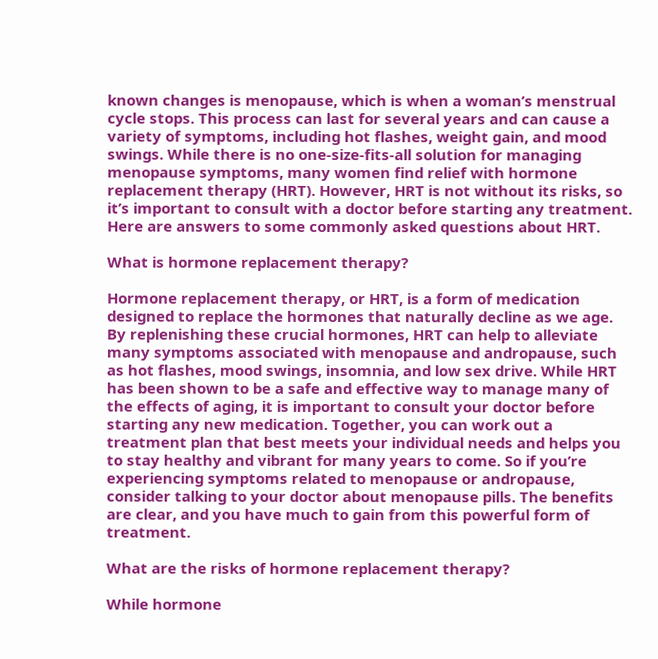known changes is menopause, which is when a woman’s menstrual cycle stops. This process can last for several years and can cause a variety of symptoms, including hot flashes, weight gain, and mood swings. While there is no one-size-fits-all solution for managing menopause symptoms, many women find relief with hormone replacement therapy (HRT). However, HRT is not without its risks, so it’s important to consult with a doctor before starting any treatment. Here are answers to some commonly asked questions about HRT.

What is hormone replacement therapy?

Hormone replacement therapy, or HRT, is a form of medication designed to replace the hormones that naturally decline as we age. By replenishing these crucial hormones, HRT can help to alleviate many symptoms associated with menopause and andropause, such as hot flashes, mood swings, insomnia, and low sex drive. While HRT has been shown to be a safe and effective way to manage many of the effects of aging, it is important to consult your doctor before starting any new medication. Together, you can work out a treatment plan that best meets your individual needs and helps you to stay healthy and vibrant for many years to come. So if you’re experiencing symptoms related to menopause or andropause, consider talking to your doctor about menopause pills. The benefits are clear, and you have much to gain from this powerful form of treatment.

What are the risks of hormone replacement therapy?

While hormone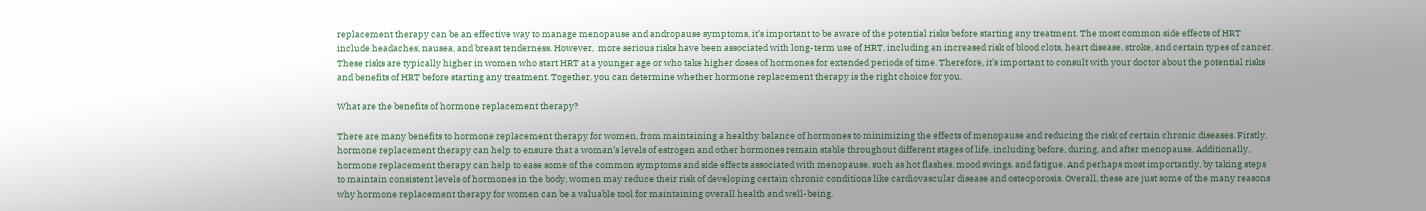replacement therapy can be an effective way to manage menopause and andropause symptoms, it’s important to be aware of the potential risks before starting any treatment. The most common side effects of HRT include headaches, nausea, and breast tenderness. However,  more serious risks have been associated with long-term use of HRT, including an increased risk of blood clots, heart disease, stroke, and certain types of cancer. These risks are typically higher in women who start HRT at a younger age or who take higher doses of hormones for extended periods of time. Therefore, it’s important to consult with your doctor about the potential risks and benefits of HRT before starting any treatment. Together, you can determine whether hormone replacement therapy is the right choice for you.

What are the benefits of hormone replacement therapy?

There are many benefits to hormone replacement therapy for women, from maintaining a healthy balance of hormones to minimizing the effects of menopause and reducing the risk of certain chronic diseases. Firstly, hormone replacement therapy can help to ensure that a woman’s levels of estrogen and other hormones remain stable throughout different stages of life, including before, during, and after menopause. Additionally, hormone replacement therapy can help to ease some of the common symptoms and side effects associated with menopause, such as hot flashes, mood swings, and fatigue. And perhaps most importantly, by taking steps to maintain consistent levels of hormones in the body, women may reduce their risk of developing certain chronic conditions like cardiovascular disease and osteoporosis. Overall, these are just some of the many reasons why hormone replacement therapy for women can be a valuable tool for maintaining overall health and well-being.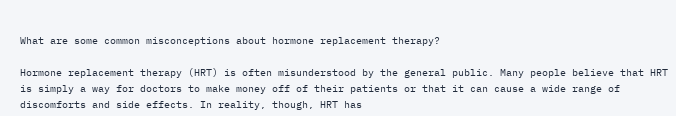What are some common misconceptions about hormone replacement therapy?

Hormone replacement therapy (HRT) is often misunderstood by the general public. Many people believe that HRT is simply a way for doctors to make money off of their patients or that it can cause a wide range of discomforts and side effects. In reality, though, HRT has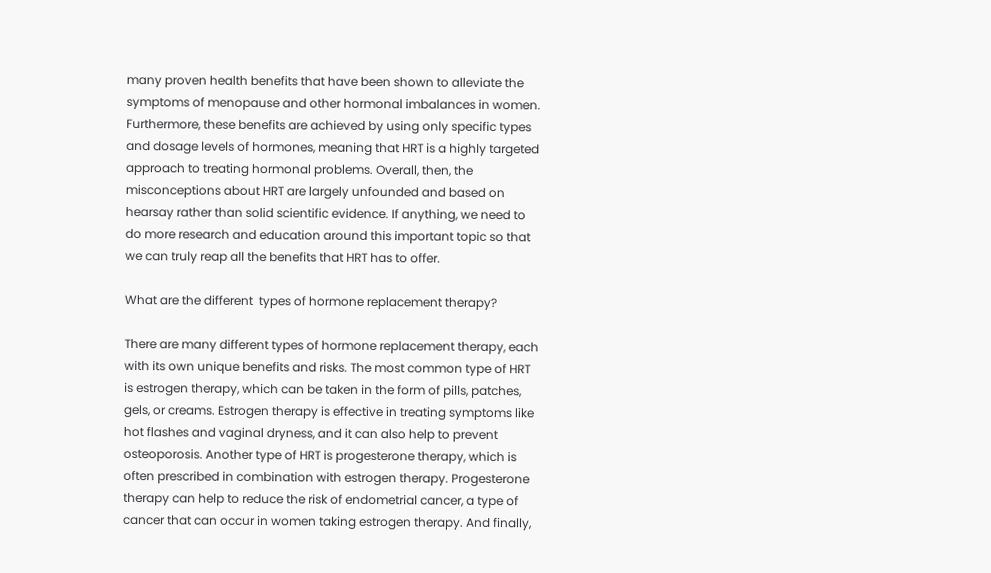many proven health benefits that have been shown to alleviate the symptoms of menopause and other hormonal imbalances in women. Furthermore, these benefits are achieved by using only specific types and dosage levels of hormones, meaning that HRT is a highly targeted approach to treating hormonal problems. Overall, then, the misconceptions about HRT are largely unfounded and based on hearsay rather than solid scientific evidence. If anything, we need to do more research and education around this important topic so that we can truly reap all the benefits that HRT has to offer.

What are the different  types of hormone replacement therapy?

There are many different types of hormone replacement therapy, each with its own unique benefits and risks. The most common type of HRT is estrogen therapy, which can be taken in the form of pills, patches, gels, or creams. Estrogen therapy is effective in treating symptoms like hot flashes and vaginal dryness, and it can also help to prevent osteoporosis. Another type of HRT is progesterone therapy, which is often prescribed in combination with estrogen therapy. Progesterone therapy can help to reduce the risk of endometrial cancer, a type of cancer that can occur in women taking estrogen therapy. And finally,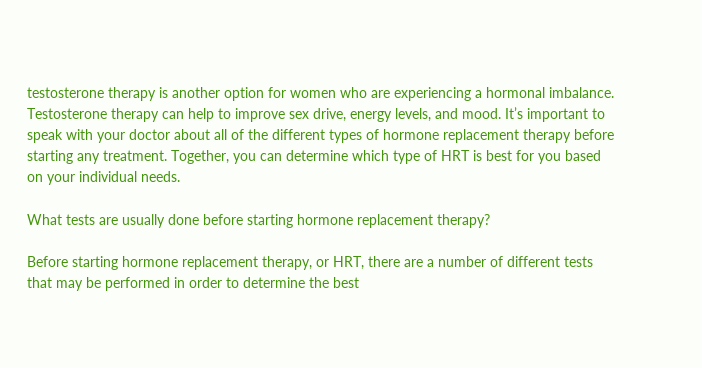testosterone therapy is another option for women who are experiencing a hormonal imbalance. Testosterone therapy can help to improve sex drive, energy levels, and mood. It’s important to speak with your doctor about all of the different types of hormone replacement therapy before starting any treatment. Together, you can determine which type of HRT is best for you based on your individual needs.

What tests are usually done before starting hormone replacement therapy?

Before starting hormone replacement therapy, or HRT, there are a number of different tests that may be performed in order to determine the best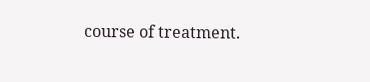course of treatment.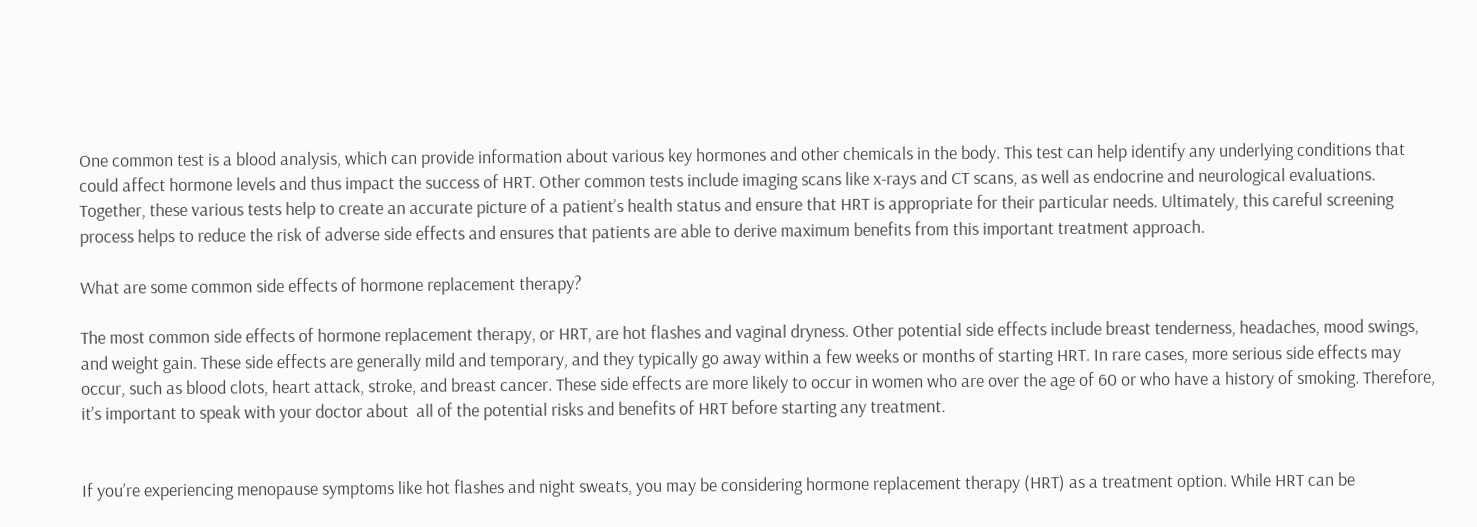One common test is a blood analysis, which can provide information about various key hormones and other chemicals in the body. This test can help identify any underlying conditions that could affect hormone levels and thus impact the success of HRT. Other common tests include imaging scans like x-rays and CT scans, as well as endocrine and neurological evaluations. Together, these various tests help to create an accurate picture of a patient’s health status and ensure that HRT is appropriate for their particular needs. Ultimately, this careful screening process helps to reduce the risk of adverse side effects and ensures that patients are able to derive maximum benefits from this important treatment approach.

What are some common side effects of hormone replacement therapy?

The most common side effects of hormone replacement therapy, or HRT, are hot flashes and vaginal dryness. Other potential side effects include breast tenderness, headaches, mood swings, and weight gain. These side effects are generally mild and temporary, and they typically go away within a few weeks or months of starting HRT. In rare cases, more serious side effects may occur, such as blood clots, heart attack, stroke, and breast cancer. These side effects are more likely to occur in women who are over the age of 60 or who have a history of smoking. Therefore, it’s important to speak with your doctor about  all of the potential risks and benefits of HRT before starting any treatment.


If you’re experiencing menopause symptoms like hot flashes and night sweats, you may be considering hormone replacement therapy (HRT) as a treatment option. While HRT can be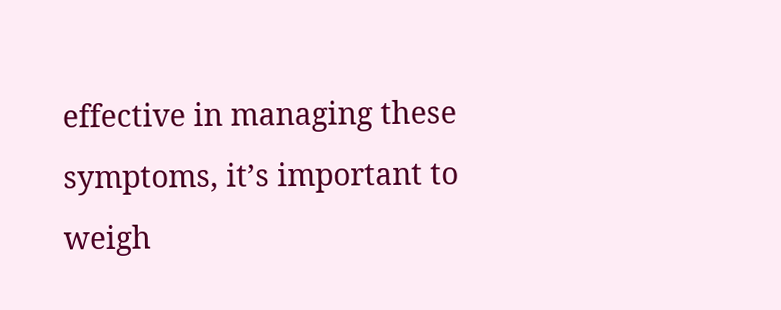effective in managing these symptoms, it’s important to weigh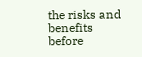the risks and benefits before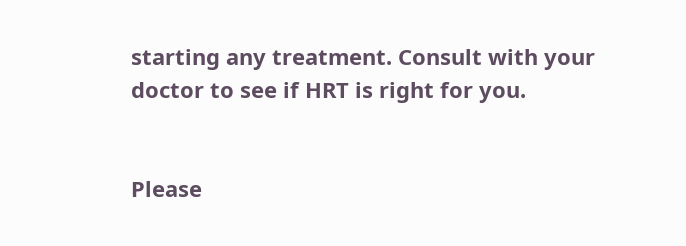starting any treatment. Consult with your doctor to see if HRT is right for you.


Please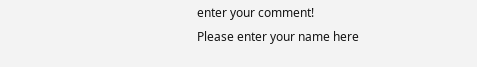enter your comment!
Please enter your name here